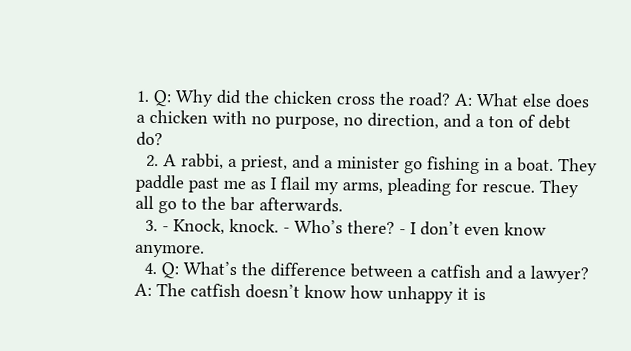1. Q: Why did the chicken cross the road? A: What else does a chicken with no purpose, no direction, and a ton of debt do?
  2. A rabbi, a priest, and a minister go fishing in a boat. They paddle past me as I flail my arms, pleading for rescue. They all go to the bar afterwards.
  3. - Knock, knock. - Who’s there? - I don’t even know anymore.
  4. Q: What’s the difference between a catfish and a lawyer? A: The catfish doesn’t know how unhappy it is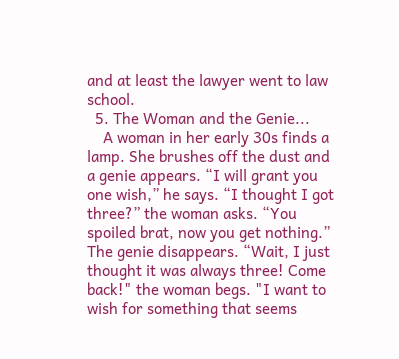and at least the lawyer went to law school.
  5. The Woman and the Genie...
    A woman in her early 30s finds a lamp. She brushes off the dust and a genie appears. “I will grant you one wish,” he says. “I thought I got three?” the woman asks. “You spoiled brat, now you get nothing.” The genie disappears. “Wait, I just thought it was always three! Come back!" the woman begs. "I want to wish for something that seems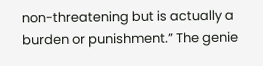non-threatening but is actually a burden or punishment.” The genie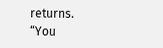returns. “You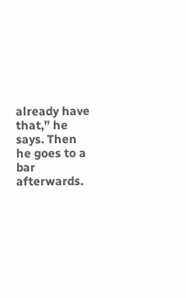already have that,” he says. Then he goes to a bar afterwards.